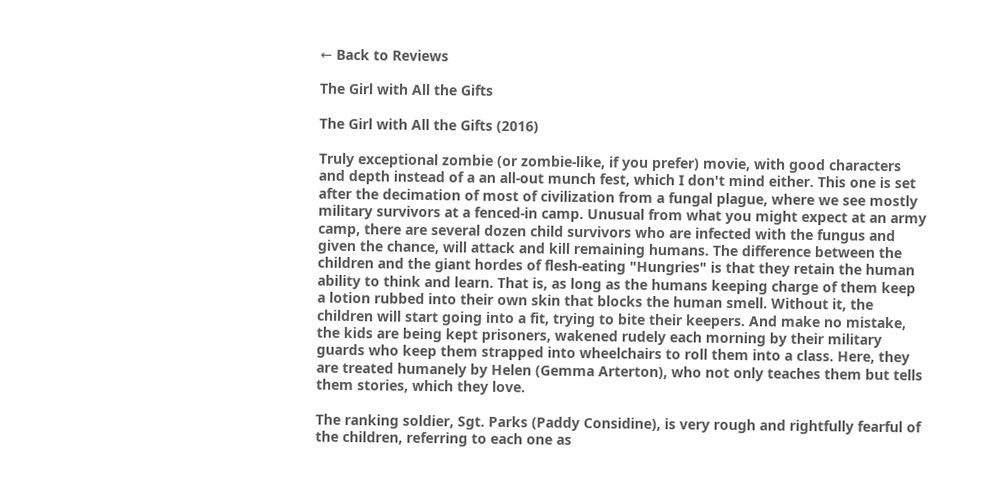← Back to Reviews

The Girl with All the Gifts

The Girl with All the Gifts (2016)

Truly exceptional zombie (or zombie-like, if you prefer) movie, with good characters and depth instead of a an all-out munch fest, which I don't mind either. This one is set after the decimation of most of civilization from a fungal plague, where we see mostly military survivors at a fenced-in camp. Unusual from what you might expect at an army camp, there are several dozen child survivors who are infected with the fungus and given the chance, will attack and kill remaining humans. The difference between the children and the giant hordes of flesh-eating "Hungries" is that they retain the human ability to think and learn. That is, as long as the humans keeping charge of them keep a lotion rubbed into their own skin that blocks the human smell. Without it, the children will start going into a fit, trying to bite their keepers. And make no mistake, the kids are being kept prisoners, wakened rudely each morning by their military guards who keep them strapped into wheelchairs to roll them into a class. Here, they are treated humanely by Helen (Gemma Arterton), who not only teaches them but tells them stories, which they love.

The ranking soldier, Sgt. Parks (Paddy Considine), is very rough and rightfully fearful of the children, referring to each one as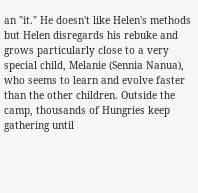an "it." He doesn't like Helen's methods but Helen disregards his rebuke and grows particularly close to a very special child, Melanie (Sennia Nanua), who seems to learn and evolve faster than the other children. Outside the camp, thousands of Hungries keep gathering until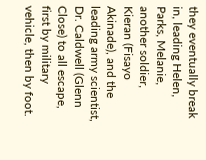they eventually break in, leading Helen, Parks, Melanie, another soldier, Kieran (Fisayo Akinade), and the leading army scientist, Dr. Caldwell (Glenn Close) to all escape, first by military vehicle, then by foot.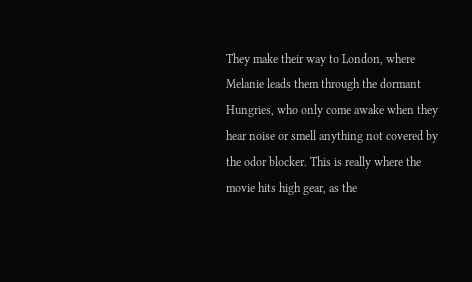They make their way to London, where Melanie leads them through the dormant Hungries, who only come awake when they hear noise or smell anything not covered by the odor blocker. This is really where the movie hits high gear, as the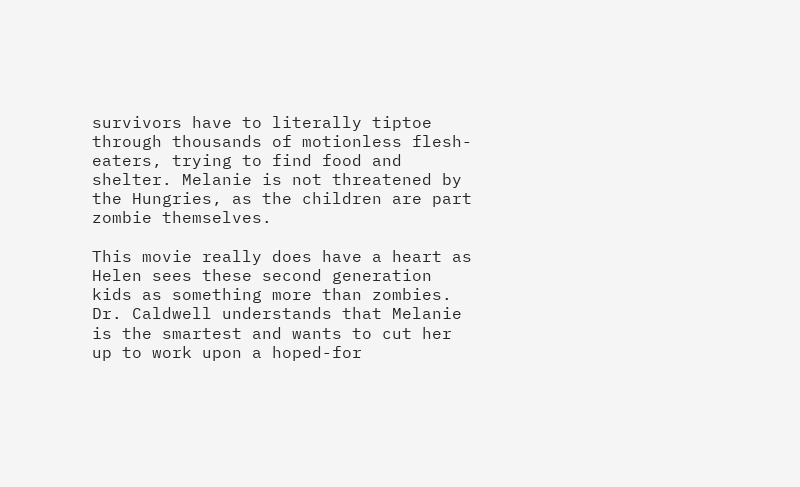survivors have to literally tiptoe through thousands of motionless flesh-eaters, trying to find food and shelter. Melanie is not threatened by the Hungries, as the children are part zombie themselves.

This movie really does have a heart as Helen sees these second generation kids as something more than zombies. Dr. Caldwell understands that Melanie is the smartest and wants to cut her up to work upon a hoped-for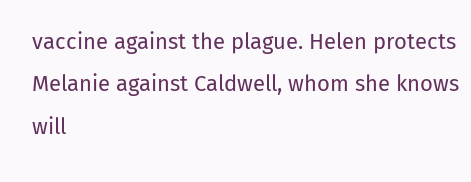vaccine against the plague. Helen protects Melanie against Caldwell, whom she knows will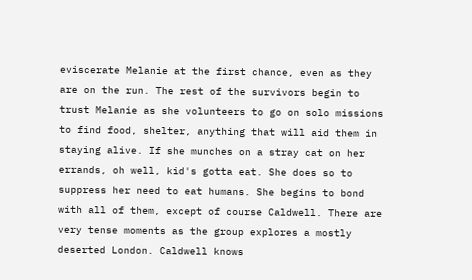eviscerate Melanie at the first chance, even as they are on the run. The rest of the survivors begin to trust Melanie as she volunteers to go on solo missions to find food, shelter, anything that will aid them in staying alive. If she munches on a stray cat on her errands, oh well, kid's gotta eat. She does so to suppress her need to eat humans. She begins to bond with all of them, except of course Caldwell. There are very tense moments as the group explores a mostly deserted London. Caldwell knows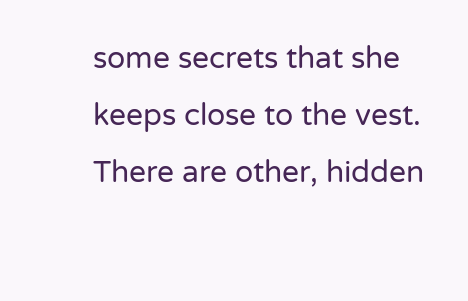some secrets that she keeps close to the vest. There are other, hidden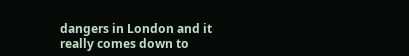dangers in London and it really comes down to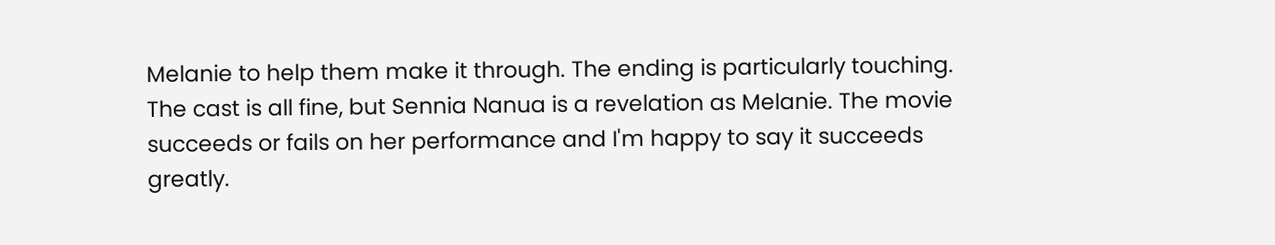Melanie to help them make it through. The ending is particularly touching. The cast is all fine, but Sennia Nanua is a revelation as Melanie. The movie succeeds or fails on her performance and I'm happy to say it succeeds greatly.